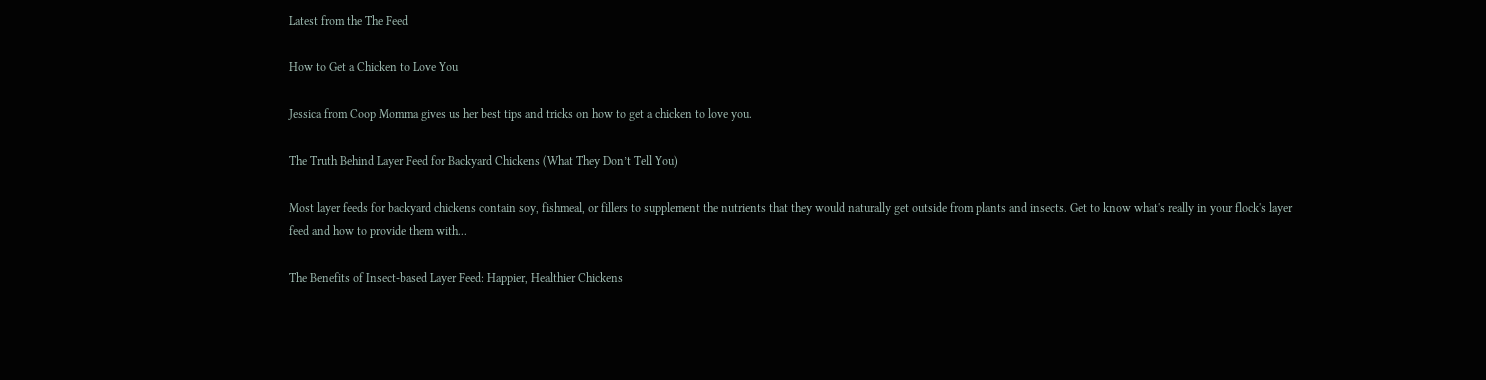Latest from the The Feed

How to Get a Chicken to Love You

Jessica from Coop Momma gives us her best tips and tricks on how to get a chicken to love you.

The Truth Behind Layer Feed for Backyard Chickens (What They Don’t Tell You)

Most layer feeds for backyard chickens contain soy, fishmeal, or fillers to supplement the nutrients that they would naturally get outside from plants and insects. Get to know what's really in your flock's layer feed and how to provide them with...

The Benefits of Insect-based Layer Feed: Happier, Healthier Chickens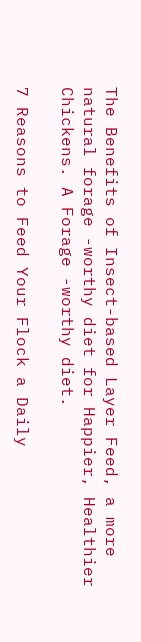The Benefits of Insect-based Layer Feed, a more natural forage -worthy diet for Happier, Healthier Chickens. A Forage -worthy diet.

7 Reasons to Feed Your Flock a Daily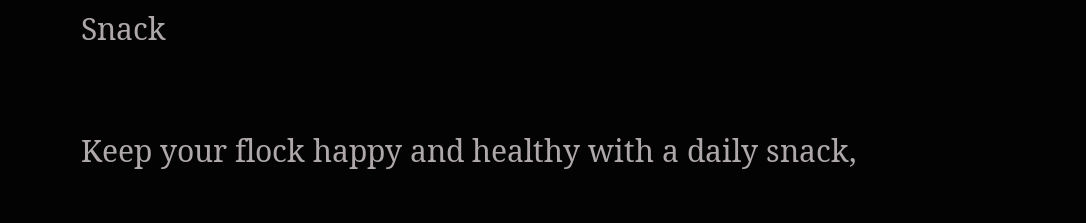Snack

Keep your flock happy and healthy with a daily snack,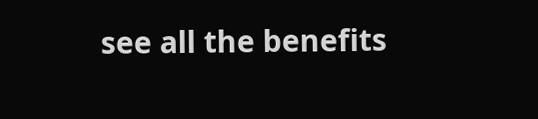see all the benefits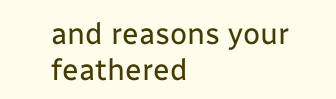and reasons your feathered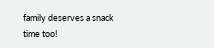family deserves a snack time too!